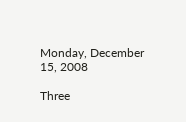Monday, December 15, 2008

Three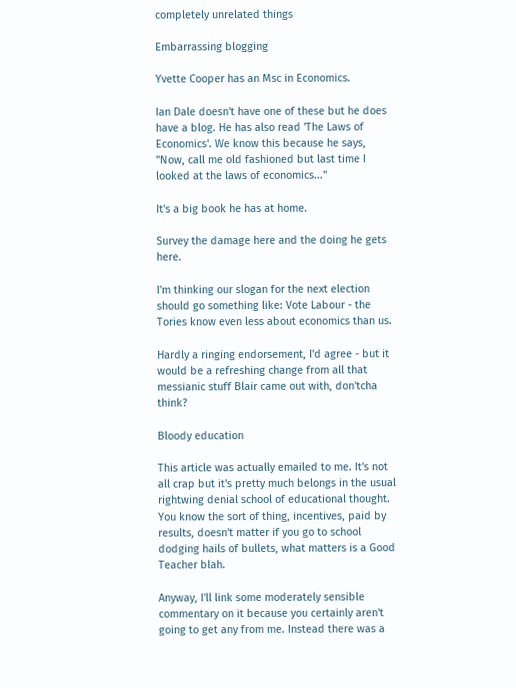completely unrelated things

Embarrassing blogging

Yvette Cooper has an Msc in Economics.

Ian Dale doesn't have one of these but he does have a blog. He has also read 'The Laws of Economics'. We know this because he says, "Now, call me old fashioned but last time I looked at the laws of economics..."

It's a big book he has at home.

Survey the damage here and the doing he gets here.

I'm thinking our slogan for the next election should go something like: Vote Labour - the Tories know even less about economics than us.

Hardly a ringing endorsement, I'd agree - but it would be a refreshing change from all that messianic stuff Blair came out with, don'tcha think?

Bloody education

This article was actually emailed to me. It's not all crap but it's pretty much belongs in the usual rightwing denial school of educational thought. You know the sort of thing, incentives, paid by results, doesn't matter if you go to school dodging hails of bullets, what matters is a Good Teacher blah.

Anyway, I'll link some moderately sensible commentary on it because you certainly aren't going to get any from me. Instead there was a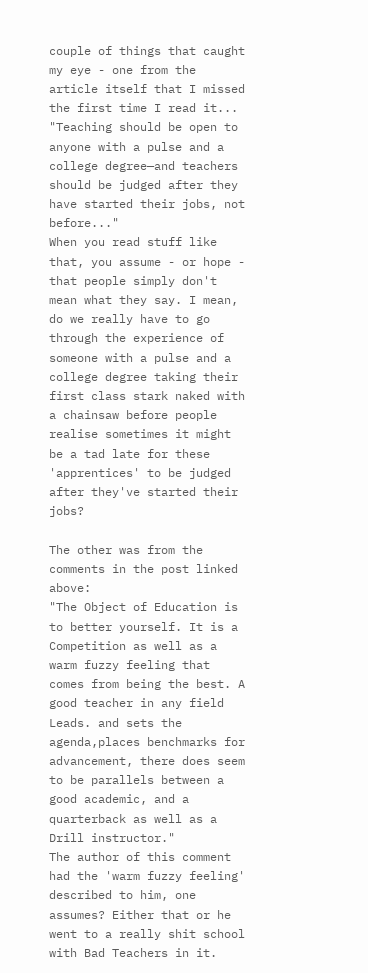couple of things that caught my eye - one from the article itself that I missed the first time I read it...
"Teaching should be open to anyone with a pulse and a college degree—and teachers should be judged after they have started their jobs, not before..."
When you read stuff like that, you assume - or hope - that people simply don't mean what they say. I mean, do we really have to go through the experience of someone with a pulse and a college degree taking their first class stark naked with a chainsaw before people realise sometimes it might be a tad late for these 'apprentices' to be judged after they've started their jobs?

The other was from the comments in the post linked above:
"The Object of Education is to better yourself. It is a Competition as well as a warm fuzzy feeling that comes from being the best. A good teacher in any field Leads. and sets the agenda,places benchmarks for advancement, there does seem to be parallels between a good academic, and a quarterback as well as a Drill instructor."
The author of this comment had the 'warm fuzzy feeling' described to him, one assumes? Either that or he went to a really shit school with Bad Teachers in it.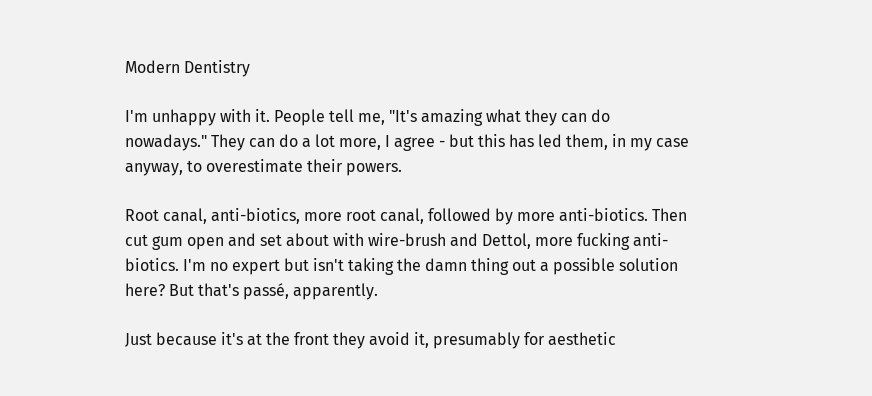Modern Dentistry

I'm unhappy with it. People tell me, "It's amazing what they can do nowadays." They can do a lot more, I agree - but this has led them, in my case anyway, to overestimate their powers.

Root canal, anti-biotics, more root canal, followed by more anti-biotics. Then cut gum open and set about with wire-brush and Dettol, more fucking anti-biotics. I'm no expert but isn't taking the damn thing out a possible solution here? But that's passé, apparently.

Just because it's at the front they avoid it, presumably for aesthetic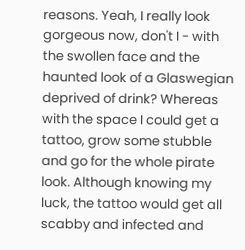reasons. Yeah, I really look gorgeous now, don't I - with the swollen face and the haunted look of a Glaswegian deprived of drink? Whereas with the space I could get a tattoo, grow some stubble and go for the whole pirate look. Although knowing my luck, the tattoo would get all scabby and infected and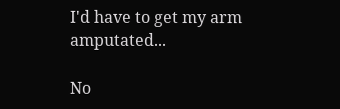I'd have to get my arm amputated...

No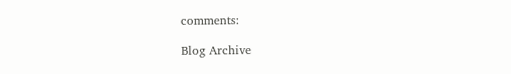comments:

Blog Archive